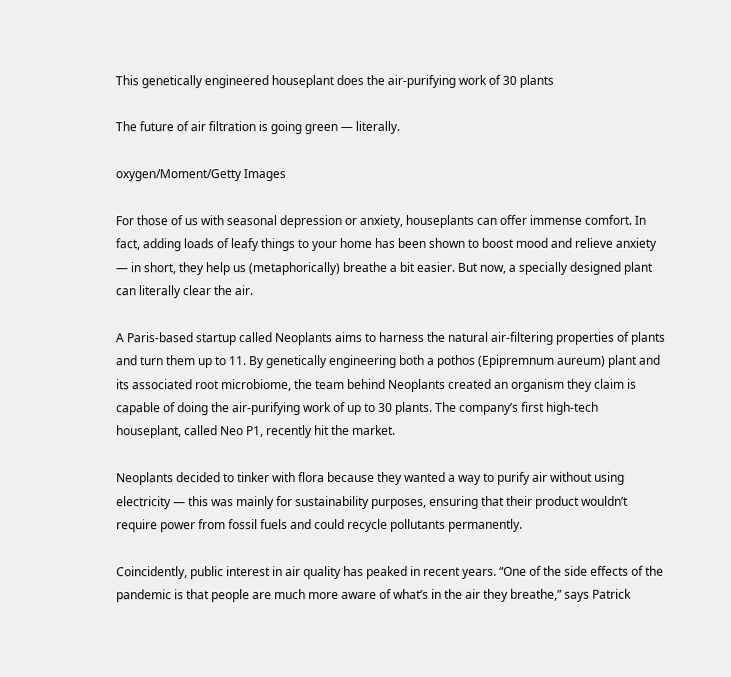This genetically engineered houseplant does the air-purifying work of 30 plants

The future of air filtration is going green — literally.

oxygen/Moment/Getty Images

For those of us with seasonal depression or anxiety, houseplants can offer immense comfort. In fact, adding loads of leafy things to your home has been shown to boost mood and relieve anxiety — in short, they help us (metaphorically) breathe a bit easier. But now, a specially designed plant can literally clear the air.

A Paris-based startup called Neoplants aims to harness the natural air-filtering properties of plants and turn them up to 11. By genetically engineering both a pothos (Epipremnum aureum) plant and its associated root microbiome, the team behind Neoplants created an organism they claim is capable of doing the air-purifying work of up to 30 plants. The company’s first high-tech houseplant, called Neo P1, recently hit the market.

Neoplants decided to tinker with flora because they wanted a way to purify air without using electricity — this was mainly for sustainability purposes, ensuring that their product wouldn’t require power from fossil fuels and could recycle pollutants permanently.

Coincidently, public interest in air quality has peaked in recent years. “One of the side effects of the pandemic is that people are much more aware of what’s in the air they breathe,” says Patrick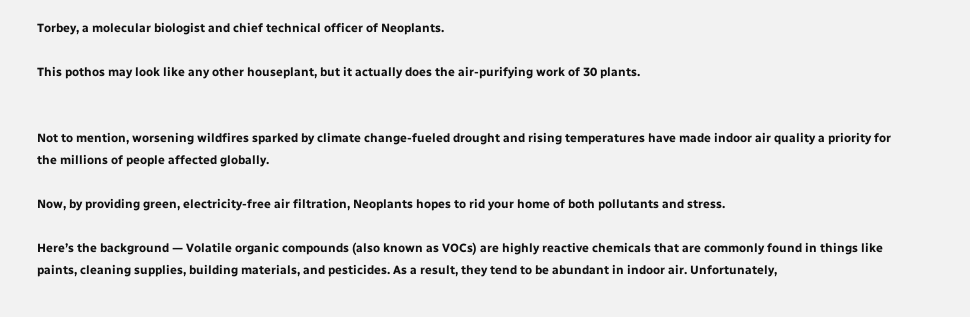Torbey, a molecular biologist and chief technical officer of Neoplants.

This pothos may look like any other houseplant, but it actually does the air-purifying work of 30 plants.


Not to mention, worsening wildfires sparked by climate change-fueled drought and rising temperatures have made indoor air quality a priority for the millions of people affected globally.

Now, by providing green, electricity-free air filtration, Neoplants hopes to rid your home of both pollutants and stress.

Here’s the background — Volatile organic compounds (also known as VOCs) are highly reactive chemicals that are commonly found in things like paints, cleaning supplies, building materials, and pesticides. As a result, they tend to be abundant in indoor air. Unfortunately,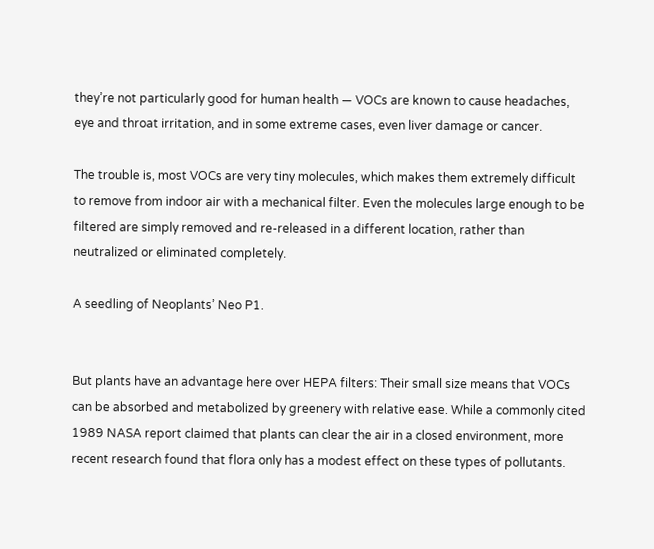they’re not particularly good for human health — VOCs are known to cause headaches, eye and throat irritation, and in some extreme cases, even liver damage or cancer.

The trouble is, most VOCs are very tiny molecules, which makes them extremely difficult to remove from indoor air with a mechanical filter. Even the molecules large enough to be filtered are simply removed and re-released in a different location, rather than neutralized or eliminated completely.

A seedling of Neoplants’ Neo P1.


But plants have an advantage here over HEPA filters: Their small size means that VOCs can be absorbed and metabolized by greenery with relative ease. While a commonly cited 1989 NASA report claimed that plants can clear the air in a closed environment, more recent research found that flora only has a modest effect on these types of pollutants.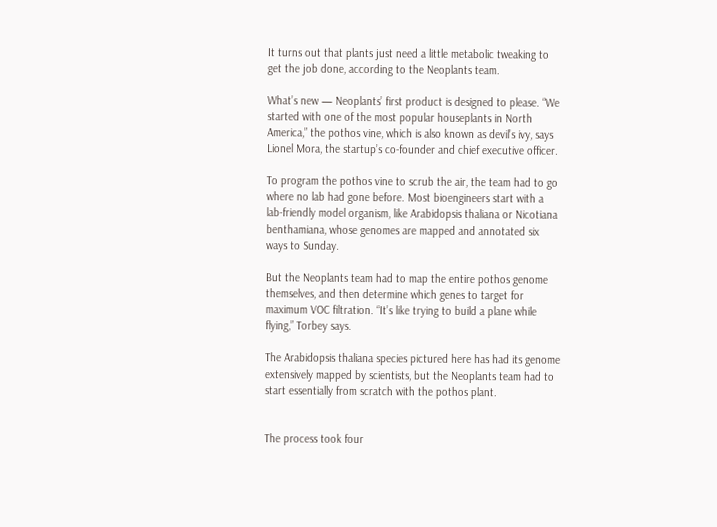It turns out that plants just need a little metabolic tweaking to get the job done, according to the Neoplants team.

What’s new — Neoplants’ first product is designed to please. “We started with one of the most popular houseplants in North America,” the pothos vine, which is also known as devil’s ivy, says Lionel Mora, the startup’s co-founder and chief executive officer.

To program the pothos vine to scrub the air, the team had to go where no lab had gone before. Most bioengineers start with a lab-friendly model organism, like Arabidopsis thaliana or Nicotiana benthamiana, whose genomes are mapped and annotated six ways to Sunday.

But the Neoplants team had to map the entire pothos genome themselves, and then determine which genes to target for maximum VOC filtration. “It’s like trying to build a plane while flying,” Torbey says.

The Arabidopsis thaliana species pictured here has had its genome extensively mapped by scientists, but the Neoplants team had to start essentially from scratch with the pothos plant.


The process took four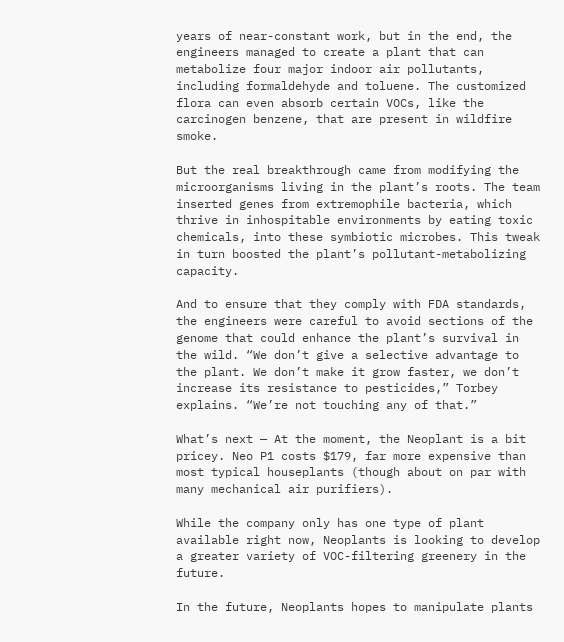years of near-constant work, but in the end, the engineers managed to create a plant that can metabolize four major indoor air pollutants, including formaldehyde and toluene. The customized flora can even absorb certain VOCs, like the carcinogen benzene, that are present in wildfire smoke.

But the real breakthrough came from modifying the microorganisms living in the plant’s roots. The team inserted genes from extremophile bacteria, which thrive in inhospitable environments by eating toxic chemicals, into these symbiotic microbes. This tweak in turn boosted the plant’s pollutant-metabolizing capacity.

And to ensure that they comply with FDA standards, the engineers were careful to avoid sections of the genome that could enhance the plant’s survival in the wild. “We don’t give a selective advantage to the plant. We don’t make it grow faster, we don’t increase its resistance to pesticides,” Torbey explains. “We’re not touching any of that.”

What’s next — At the moment, the Neoplant is a bit pricey. Neo P1 costs $179, far more expensive than most typical houseplants (though about on par with many mechanical air purifiers).

While the company only has one type of plant available right now, Neoplants is looking to develop a greater variety of VOC-filtering greenery in the future.

In the future, Neoplants hopes to manipulate plants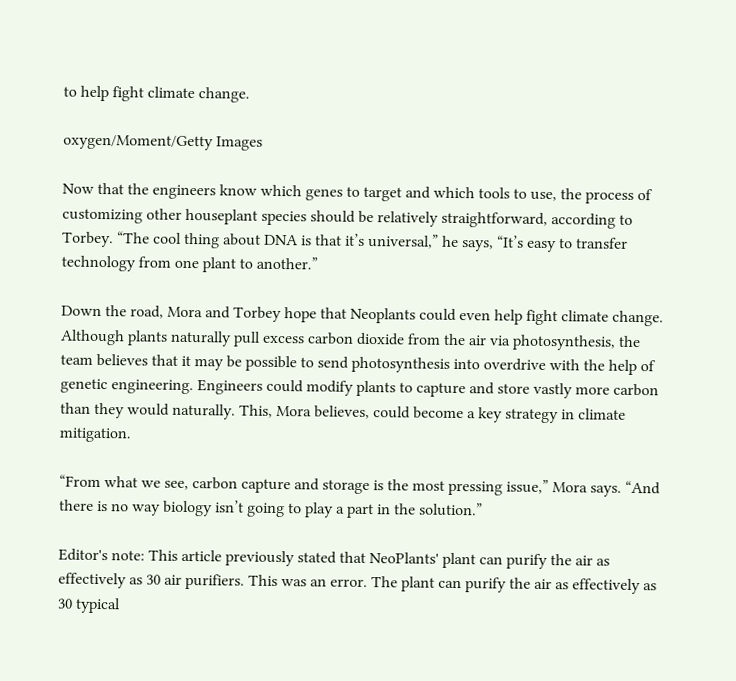to help fight climate change.

oxygen/Moment/Getty Images

Now that the engineers know which genes to target and which tools to use, the process of customizing other houseplant species should be relatively straightforward, according to Torbey. “The cool thing about DNA is that it’s universal,” he says, “It’s easy to transfer technology from one plant to another.”

Down the road, Mora and Torbey hope that Neoplants could even help fight climate change. Although plants naturally pull excess carbon dioxide from the air via photosynthesis, the team believes that it may be possible to send photosynthesis into overdrive with the help of genetic engineering. Engineers could modify plants to capture and store vastly more carbon than they would naturally. This, Mora believes, could become a key strategy in climate mitigation.

“From what we see, carbon capture and storage is the most pressing issue,” Mora says. “And there is no way biology isn’t going to play a part in the solution.”

Editor's note: This article previously stated that NeoPlants' plant can purify the air as effectively as 30 air purifiers. This was an error. The plant can purify the air as effectively as 30 typical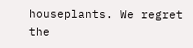houseplants. We regret the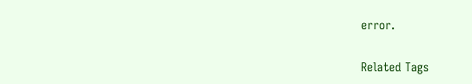error.

Related Tags